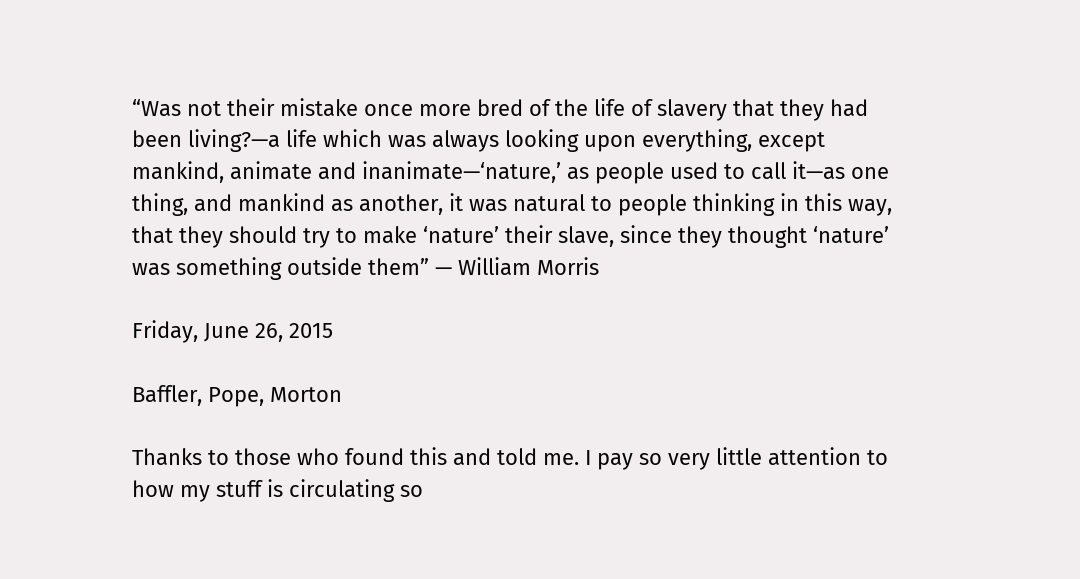“Was not their mistake once more bred of the life of slavery that they had been living?—a life which was always looking upon everything, except mankind, animate and inanimate—‘nature,’ as people used to call it—as one thing, and mankind as another, it was natural to people thinking in this way, that they should try to make ‘nature’ their slave, since they thought ‘nature’ was something outside them” — William Morris

Friday, June 26, 2015

Baffler, Pope, Morton

Thanks to those who found this and told me. I pay so very little attention to how my stuff is circulating so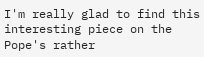I'm really glad to find this interesting piece on the Pope's rather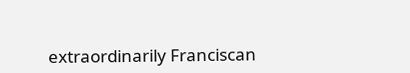extraordinarily Franciscan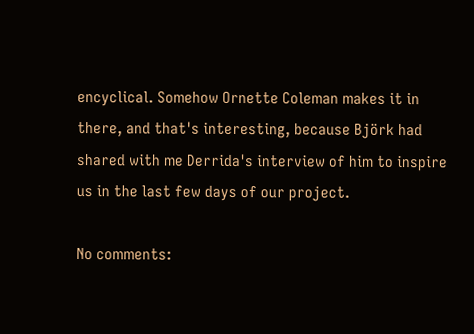encyclical. Somehow Ornette Coleman makes it in there, and that's interesting, because Björk had shared with me Derrida's interview of him to inspire us in the last few days of our project.

No comments: